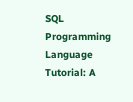SQL Programming Language Tutorial: A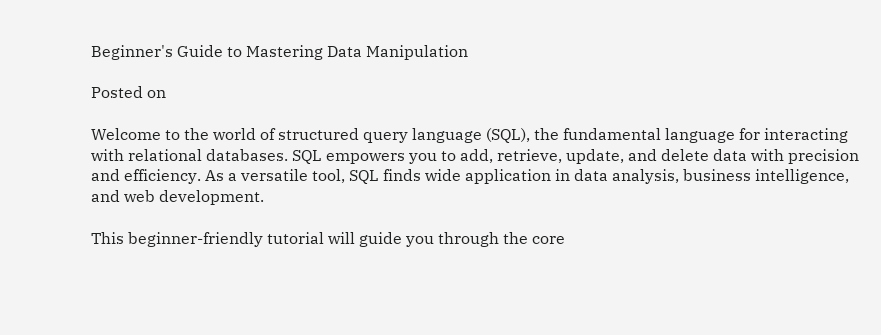Beginner's Guide to Mastering Data Manipulation

Posted on

Welcome to the world of structured query language (SQL), the fundamental language for interacting with relational databases. SQL empowers you to add, retrieve, update, and delete data with precision and efficiency. As a versatile tool, SQL finds wide application in data analysis, business intelligence, and web development.

This beginner-friendly tutorial will guide you through the core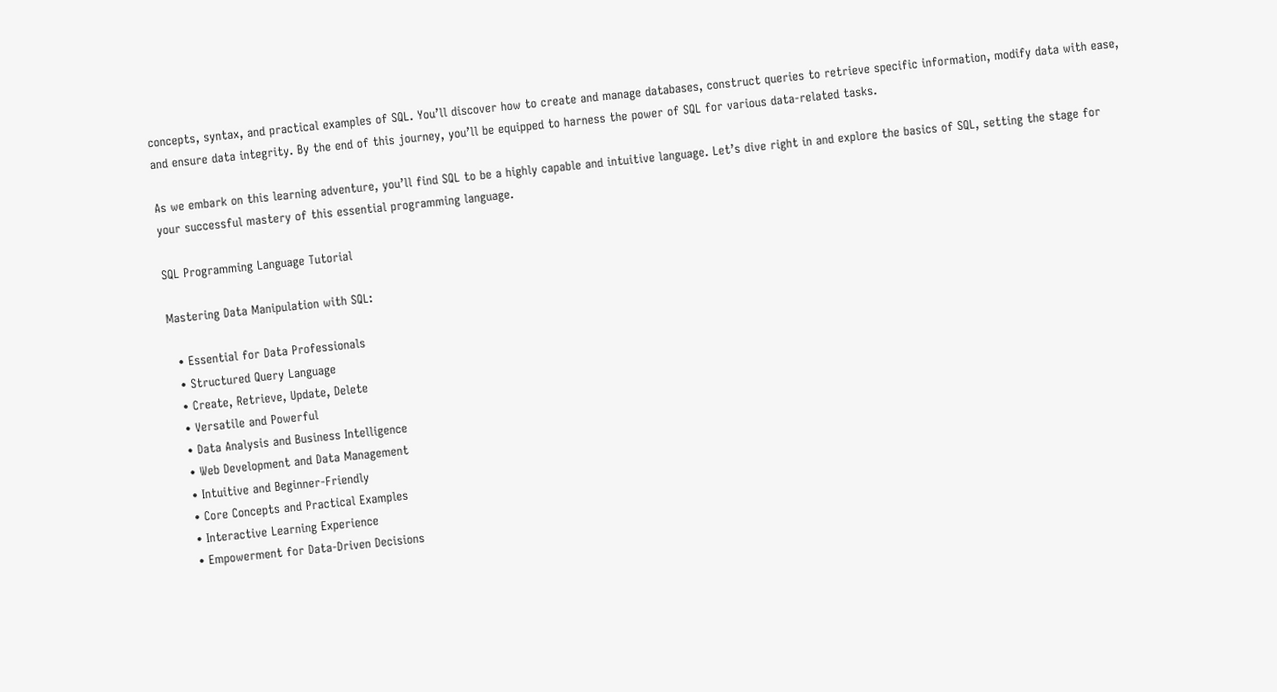concepts, syntax, and practical examples of SQL. You’ll discover how to create and manage databases, construct queries to retrieve specific information, modify data with ease, and ensure data integrity. By the end of this journey, you’ll be equipped to harness the power of SQL for various data-related tasks.

As we embark on this learning adventure, you’ll find SQL to be a highly capable and intuitive language. Let’s dive right in and explore the basics of SQL, setting the stage for your successful mastery of this essential programming language.

SQL Programming Language Tutorial

Mastering Data Manipulation with SQL:

  • Essential for Data Professionals
  • Structured Query Language
  • Create, Retrieve, Update, Delete
  • Versatile and Powerful
  • Data Analysis and Business Intelligence
  • Web Development and Data Management
  • Intuitive and Beginner-Friendly
  • Core Concepts and Practical Examples
  • Interactive Learning Experience
  • Empowerment for Data-Driven Decisions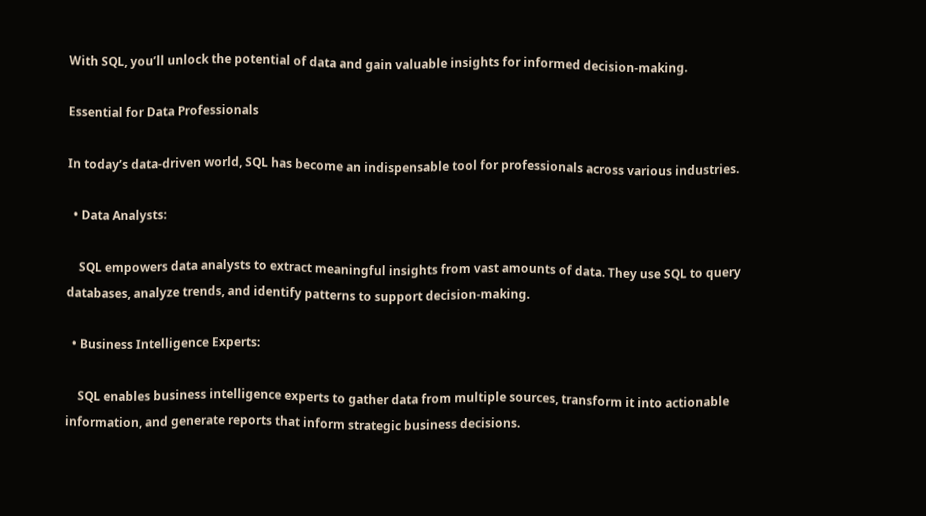With SQL, you’ll unlock the potential of data and gain valuable insights for informed decision-making.

Essential for Data Professionals

In today’s data-driven world, SQL has become an indispensable tool for professionals across various industries.

  • Data Analysts:

    SQL empowers data analysts to extract meaningful insights from vast amounts of data. They use SQL to query databases, analyze trends, and identify patterns to support decision-making.

  • Business Intelligence Experts:

    SQL enables business intelligence experts to gather data from multiple sources, transform it into actionable information, and generate reports that inform strategic business decisions.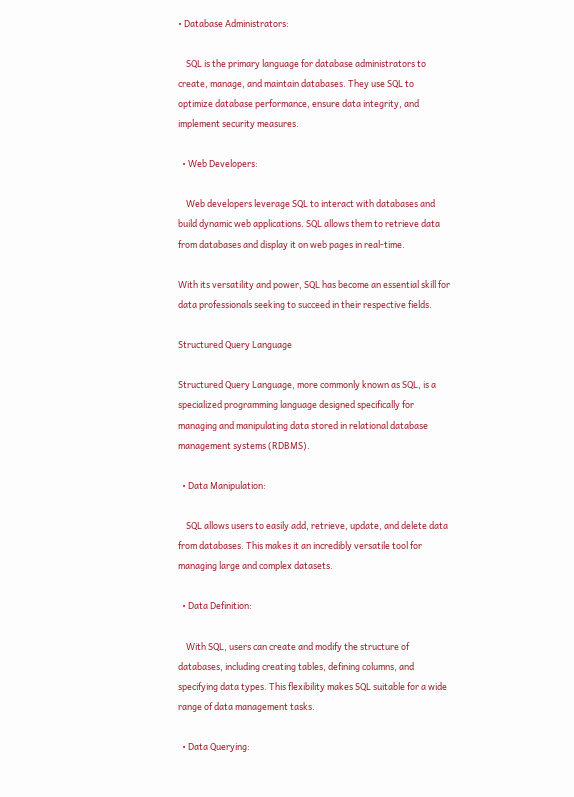• Database Administrators:

    SQL is the primary language for database administrators to create, manage, and maintain databases. They use SQL to optimize database performance, ensure data integrity, and implement security measures.

  • Web Developers:

    Web developers leverage SQL to interact with databases and build dynamic web applications. SQL allows them to retrieve data from databases and display it on web pages in real-time.

With its versatility and power, SQL has become an essential skill for data professionals seeking to succeed in their respective fields.

Structured Query Language

Structured Query Language, more commonly known as SQL, is a specialized programming language designed specifically for managing and manipulating data stored in relational database management systems (RDBMS).

  • Data Manipulation:

    SQL allows users to easily add, retrieve, update, and delete data from databases. This makes it an incredibly versatile tool for managing large and complex datasets.

  • Data Definition:

    With SQL, users can create and modify the structure of databases, including creating tables, defining columns, and specifying data types. This flexibility makes SQL suitable for a wide range of data management tasks.

  • Data Querying: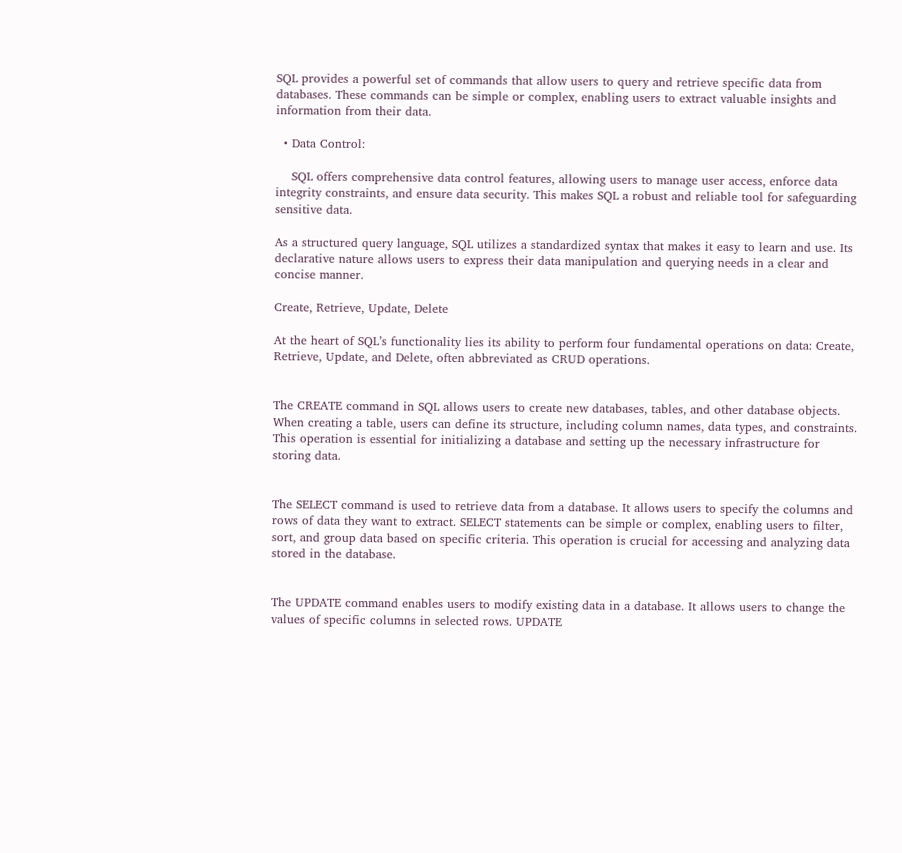SQL provides a powerful set of commands that allow users to query and retrieve specific data from databases. These commands can be simple or complex, enabling users to extract valuable insights and information from their data.

  • Data Control:

    SQL offers comprehensive data control features, allowing users to manage user access, enforce data integrity constraints, and ensure data security. This makes SQL a robust and reliable tool for safeguarding sensitive data.

As a structured query language, SQL utilizes a standardized syntax that makes it easy to learn and use. Its declarative nature allows users to express their data manipulation and querying needs in a clear and concise manner.

Create, Retrieve, Update, Delete

At the heart of SQL’s functionality lies its ability to perform four fundamental operations on data: Create, Retrieve, Update, and Delete, often abbreviated as CRUD operations.


The CREATE command in SQL allows users to create new databases, tables, and other database objects. When creating a table, users can define its structure, including column names, data types, and constraints. This operation is essential for initializing a database and setting up the necessary infrastructure for storing data.


The SELECT command is used to retrieve data from a database. It allows users to specify the columns and rows of data they want to extract. SELECT statements can be simple or complex, enabling users to filter, sort, and group data based on specific criteria. This operation is crucial for accessing and analyzing data stored in the database.


The UPDATE command enables users to modify existing data in a database. It allows users to change the values of specific columns in selected rows. UPDATE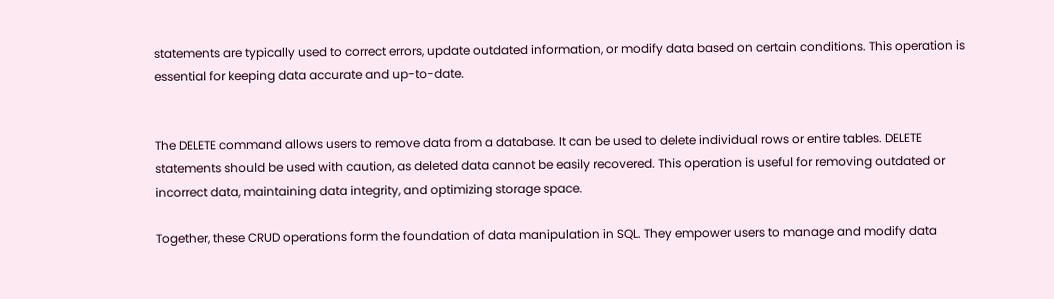statements are typically used to correct errors, update outdated information, or modify data based on certain conditions. This operation is essential for keeping data accurate and up-to-date.


The DELETE command allows users to remove data from a database. It can be used to delete individual rows or entire tables. DELETE statements should be used with caution, as deleted data cannot be easily recovered. This operation is useful for removing outdated or incorrect data, maintaining data integrity, and optimizing storage space.

Together, these CRUD operations form the foundation of data manipulation in SQL. They empower users to manage and modify data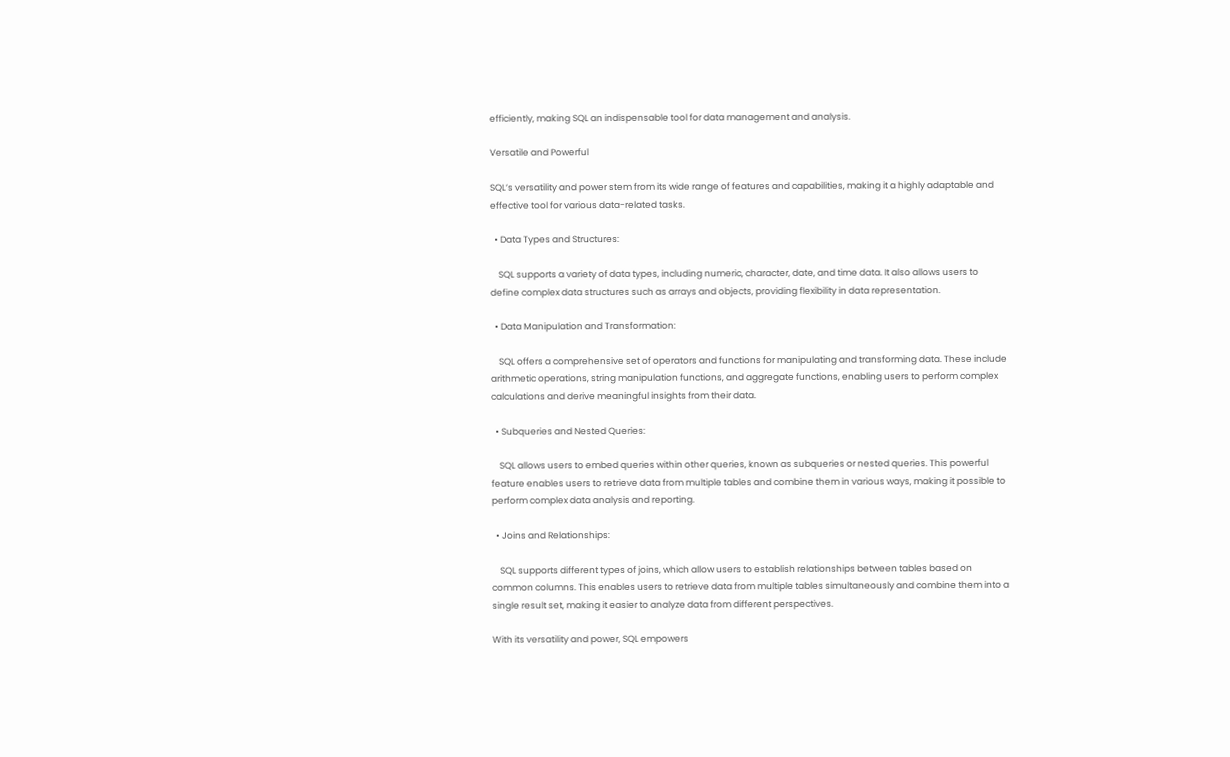efficiently, making SQL an indispensable tool for data management and analysis.

Versatile and Powerful

SQL’s versatility and power stem from its wide range of features and capabilities, making it a highly adaptable and effective tool for various data-related tasks.

  • Data Types and Structures:

    SQL supports a variety of data types, including numeric, character, date, and time data. It also allows users to define complex data structures such as arrays and objects, providing flexibility in data representation.

  • Data Manipulation and Transformation:

    SQL offers a comprehensive set of operators and functions for manipulating and transforming data. These include arithmetic operations, string manipulation functions, and aggregate functions, enabling users to perform complex calculations and derive meaningful insights from their data.

  • Subqueries and Nested Queries:

    SQL allows users to embed queries within other queries, known as subqueries or nested queries. This powerful feature enables users to retrieve data from multiple tables and combine them in various ways, making it possible to perform complex data analysis and reporting.

  • Joins and Relationships:

    SQL supports different types of joins, which allow users to establish relationships between tables based on common columns. This enables users to retrieve data from multiple tables simultaneously and combine them into a single result set, making it easier to analyze data from different perspectives.

With its versatility and power, SQL empowers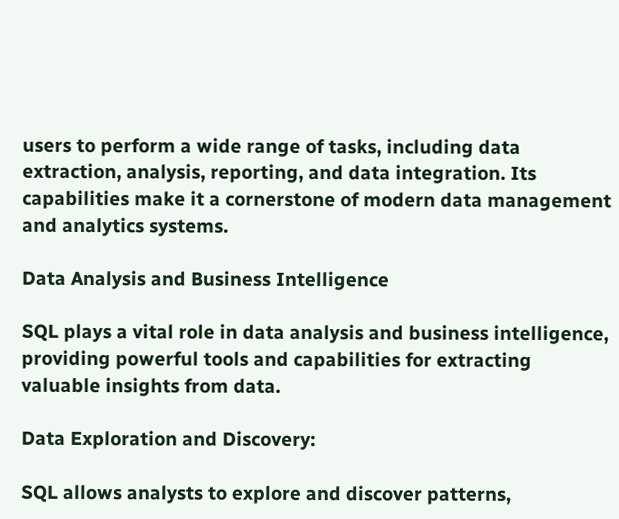users to perform a wide range of tasks, including data extraction, analysis, reporting, and data integration. Its capabilities make it a cornerstone of modern data management and analytics systems.

Data Analysis and Business Intelligence

SQL plays a vital role in data analysis and business intelligence, providing powerful tools and capabilities for extracting valuable insights from data.

Data Exploration and Discovery:

SQL allows analysts to explore and discover patterns,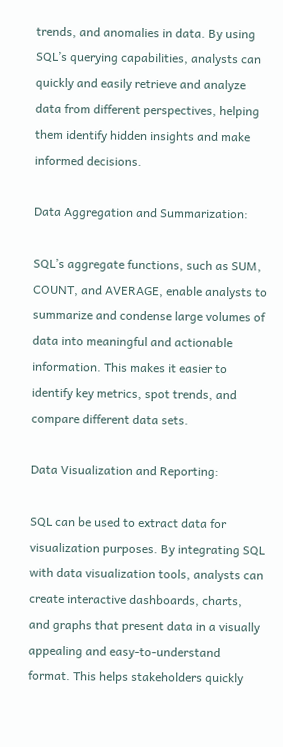trends, and anomalies in data. By using SQL’s querying capabilities, analysts can quickly and easily retrieve and analyze data from different perspectives, helping them identify hidden insights and make informed decisions.

Data Aggregation and Summarization:

SQL’s aggregate functions, such as SUM, COUNT, and AVERAGE, enable analysts to summarize and condense large volumes of data into meaningful and actionable information. This makes it easier to identify key metrics, spot trends, and compare different data sets.

Data Visualization and Reporting:

SQL can be used to extract data for visualization purposes. By integrating SQL with data visualization tools, analysts can create interactive dashboards, charts, and graphs that present data in a visually appealing and easy-to-understand format. This helps stakeholders quickly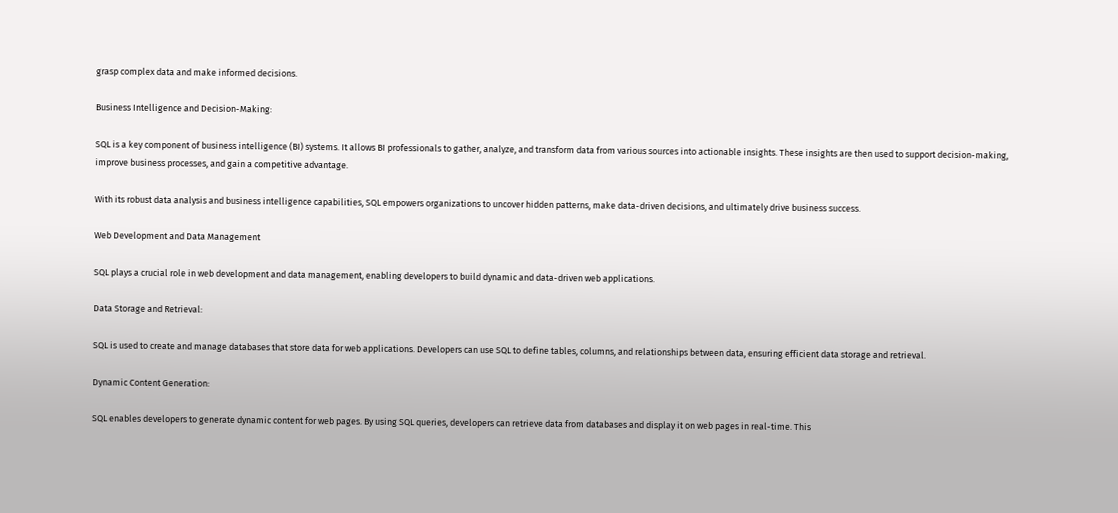grasp complex data and make informed decisions.

Business Intelligence and Decision-Making:

SQL is a key component of business intelligence (BI) systems. It allows BI professionals to gather, analyze, and transform data from various sources into actionable insights. These insights are then used to support decision-making, improve business processes, and gain a competitive advantage.

With its robust data analysis and business intelligence capabilities, SQL empowers organizations to uncover hidden patterns, make data-driven decisions, and ultimately drive business success.

Web Development and Data Management

SQL plays a crucial role in web development and data management, enabling developers to build dynamic and data-driven web applications.

Data Storage and Retrieval:

SQL is used to create and manage databases that store data for web applications. Developers can use SQL to define tables, columns, and relationships between data, ensuring efficient data storage and retrieval.

Dynamic Content Generation:

SQL enables developers to generate dynamic content for web pages. By using SQL queries, developers can retrieve data from databases and display it on web pages in real-time. This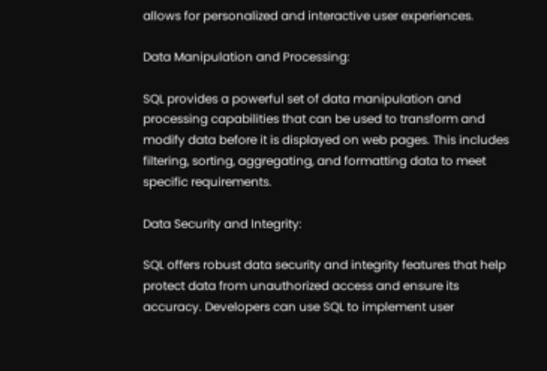allows for personalized and interactive user experiences.

Data Manipulation and Processing:

SQL provides a powerful set of data manipulation and processing capabilities that can be used to transform and modify data before it is displayed on web pages. This includes filtering, sorting, aggregating, and formatting data to meet specific requirements.

Data Security and Integrity:

SQL offers robust data security and integrity features that help protect data from unauthorized access and ensure its accuracy. Developers can use SQL to implement user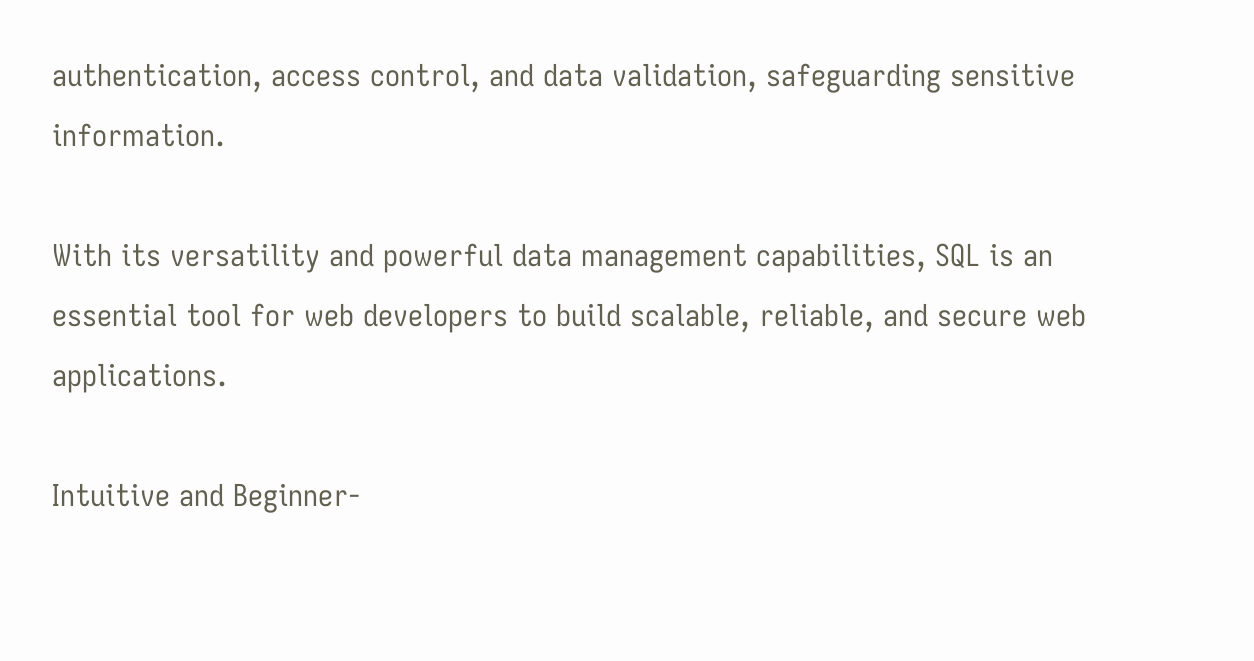authentication, access control, and data validation, safeguarding sensitive information.

With its versatility and powerful data management capabilities, SQL is an essential tool for web developers to build scalable, reliable, and secure web applications.

Intuitive and Beginner-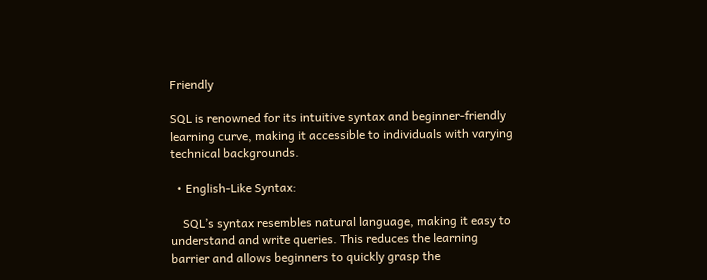Friendly

SQL is renowned for its intuitive syntax and beginner-friendly learning curve, making it accessible to individuals with varying technical backgrounds.

  • English-Like Syntax:

    SQL’s syntax resembles natural language, making it easy to understand and write queries. This reduces the learning barrier and allows beginners to quickly grasp the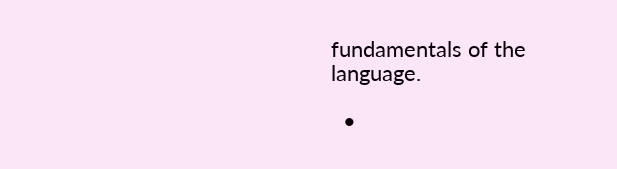fundamentals of the language.

  •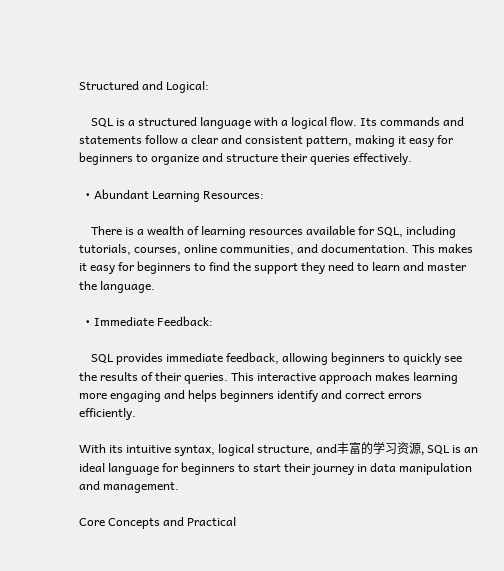Structured and Logical:

    SQL is a structured language with a logical flow. Its commands and statements follow a clear and consistent pattern, making it easy for beginners to organize and structure their queries effectively.

  • Abundant Learning Resources:

    There is a wealth of learning resources available for SQL, including tutorials, courses, online communities, and documentation. This makes it easy for beginners to find the support they need to learn and master the language.

  • Immediate Feedback:

    SQL provides immediate feedback, allowing beginners to quickly see the results of their queries. This interactive approach makes learning more engaging and helps beginners identify and correct errors efficiently.

With its intuitive syntax, logical structure, and丰富的学习资源, SQL is an ideal language for beginners to start their journey in data manipulation and management.

Core Concepts and Practical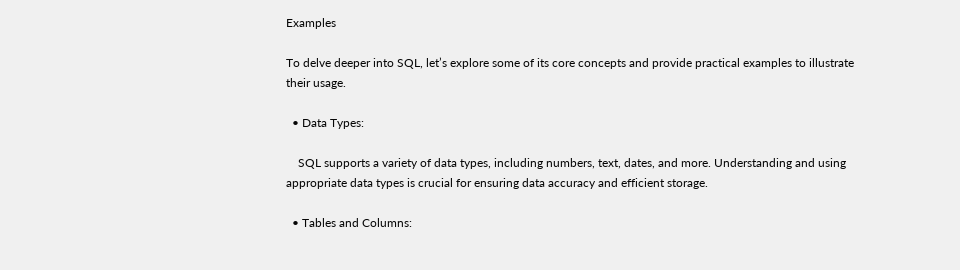Examples

To delve deeper into SQL, let’s explore some of its core concepts and provide practical examples to illustrate their usage.

  • Data Types:

    SQL supports a variety of data types, including numbers, text, dates, and more. Understanding and using appropriate data types is crucial for ensuring data accuracy and efficient storage.

  • Tables and Columns: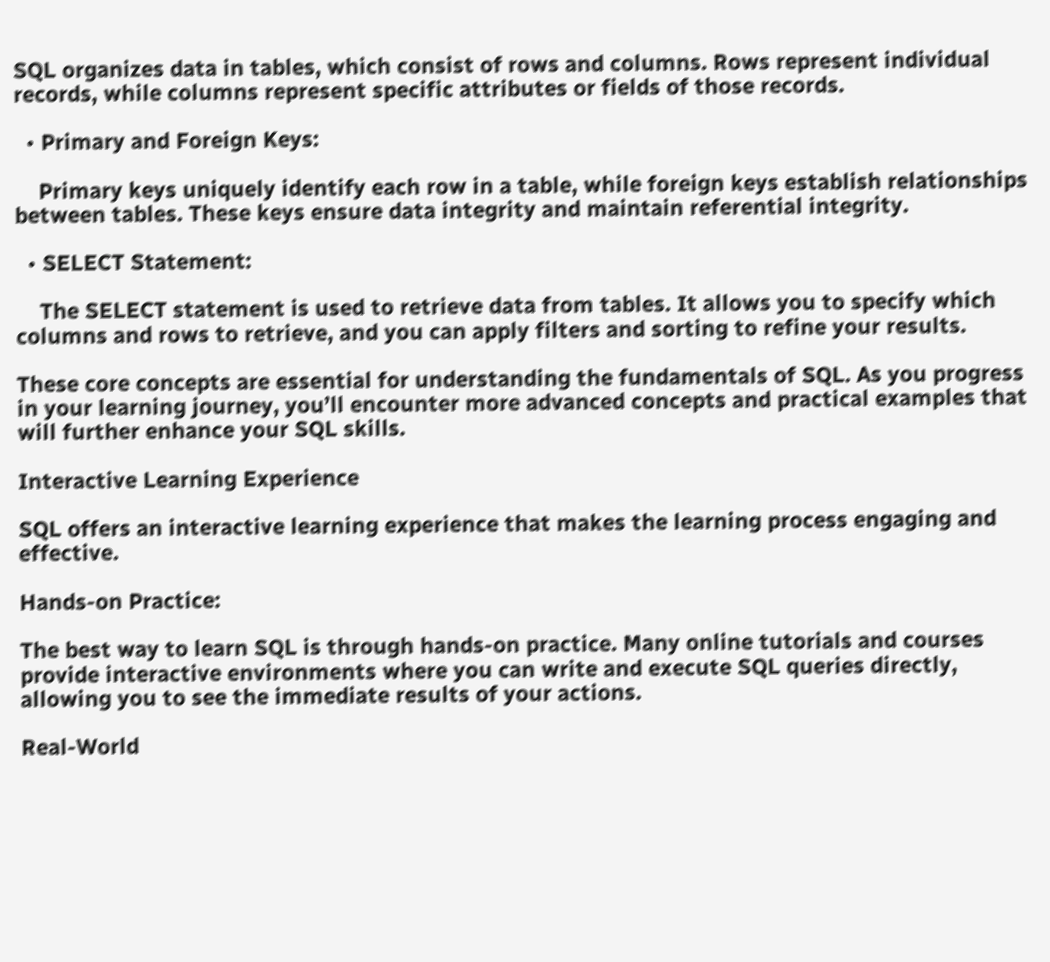SQL organizes data in tables, which consist of rows and columns. Rows represent individual records, while columns represent specific attributes or fields of those records.

  • Primary and Foreign Keys:

    Primary keys uniquely identify each row in a table, while foreign keys establish relationships between tables. These keys ensure data integrity and maintain referential integrity.

  • SELECT Statement:

    The SELECT statement is used to retrieve data from tables. It allows you to specify which columns and rows to retrieve, and you can apply filters and sorting to refine your results.

These core concepts are essential for understanding the fundamentals of SQL. As you progress in your learning journey, you’ll encounter more advanced concepts and practical examples that will further enhance your SQL skills.

Interactive Learning Experience

SQL offers an interactive learning experience that makes the learning process engaging and effective.

Hands-on Practice:

The best way to learn SQL is through hands-on practice. Many online tutorials and courses provide interactive environments where you can write and execute SQL queries directly, allowing you to see the immediate results of your actions.

Real-World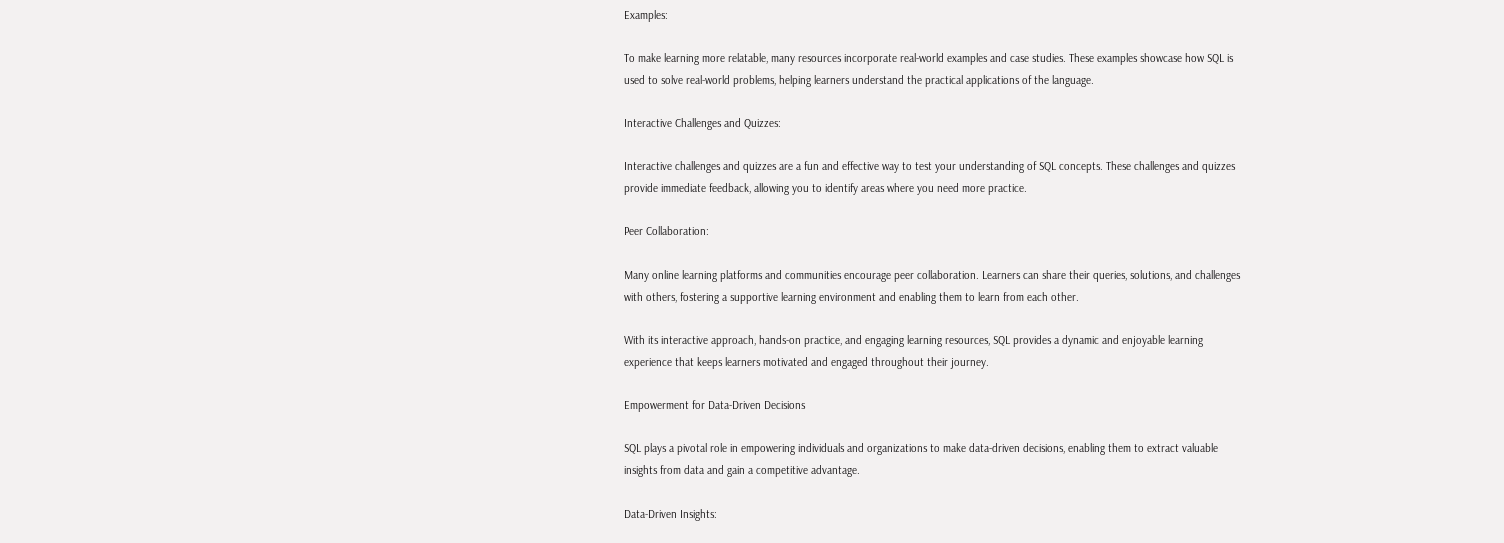Examples:

To make learning more relatable, many resources incorporate real-world examples and case studies. These examples showcase how SQL is used to solve real-world problems, helping learners understand the practical applications of the language.

Interactive Challenges and Quizzes:

Interactive challenges and quizzes are a fun and effective way to test your understanding of SQL concepts. These challenges and quizzes provide immediate feedback, allowing you to identify areas where you need more practice.

Peer Collaboration:

Many online learning platforms and communities encourage peer collaboration. Learners can share their queries, solutions, and challenges with others, fostering a supportive learning environment and enabling them to learn from each other.

With its interactive approach, hands-on practice, and engaging learning resources, SQL provides a dynamic and enjoyable learning experience that keeps learners motivated and engaged throughout their journey.

Empowerment for Data-Driven Decisions

SQL plays a pivotal role in empowering individuals and organizations to make data-driven decisions, enabling them to extract valuable insights from data and gain a competitive advantage.

Data-Driven Insights: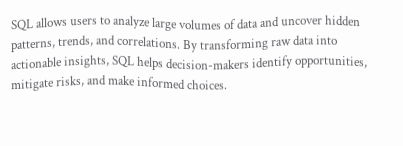SQL allows users to analyze large volumes of data and uncover hidden patterns, trends, and correlations. By transforming raw data into actionable insights, SQL helps decision-makers identify opportunities, mitigate risks, and make informed choices.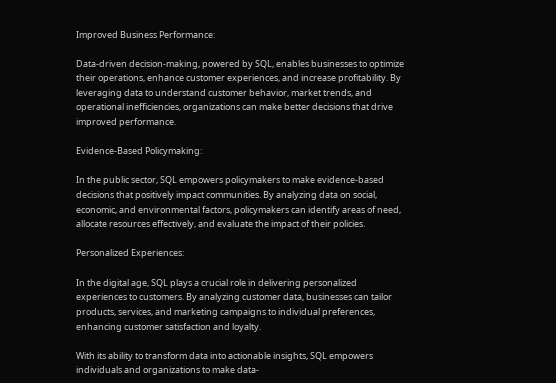Improved Business Performance:

Data-driven decision-making, powered by SQL, enables businesses to optimize their operations, enhance customer experiences, and increase profitability. By leveraging data to understand customer behavior, market trends, and operational inefficiencies, organizations can make better decisions that drive improved performance.

Evidence-Based Policymaking:

In the public sector, SQL empowers policymakers to make evidence-based decisions that positively impact communities. By analyzing data on social, economic, and environmental factors, policymakers can identify areas of need, allocate resources effectively, and evaluate the impact of their policies.

Personalized Experiences:

In the digital age, SQL plays a crucial role in delivering personalized experiences to customers. By analyzing customer data, businesses can tailor products, services, and marketing campaigns to individual preferences, enhancing customer satisfaction and loyalty.

With its ability to transform data into actionable insights, SQL empowers individuals and organizations to make data-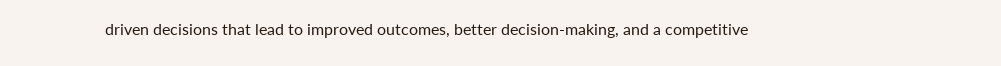driven decisions that lead to improved outcomes, better decision-making, and a competitive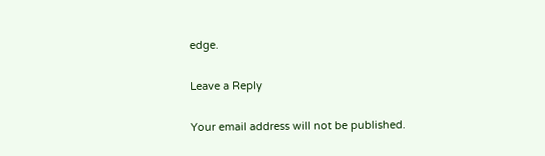edge.

Leave a Reply

Your email address will not be published.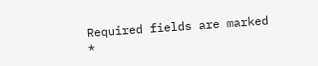Required fields are marked *